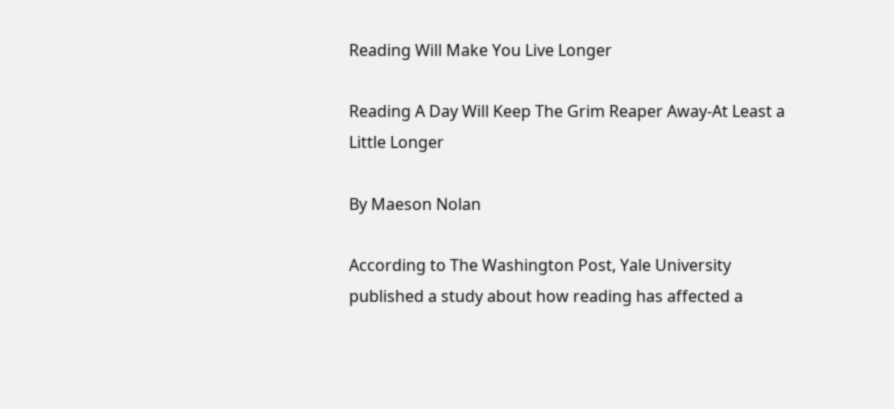Reading Will Make You Live Longer

Reading A Day Will Keep The Grim Reaper Away-At Least a Little Longer

By Maeson Nolan

According to The Washington Post, Yale University published a study about how reading has affected a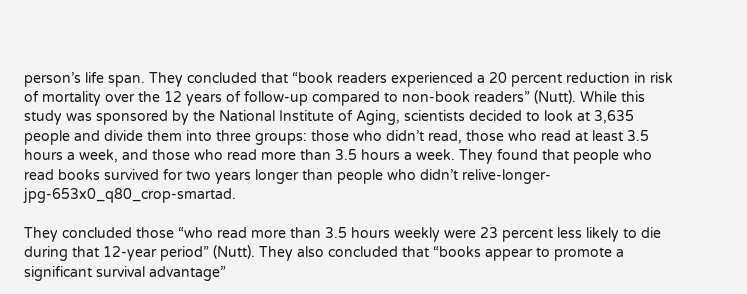person’s life span. They concluded that “book readers experienced a 20 percent reduction in risk of mortality over the 12 years of follow-up compared to non-book readers” (Nutt). While this study was sponsored by the National Institute of Aging, scientists decided to look at 3,635 people and divide them into three groups: those who didn’t read, those who read at least 3.5 hours a week, and those who read more than 3.5 hours a week. They found that people who read books survived for two years longer than people who didn’t relive-longer-jpg-653x0_q80_crop-smartad.

They concluded those “who read more than 3.5 hours weekly were 23 percent less likely to die during that 12-year period” (Nutt). They also concluded that “books appear to promote a significant survival advantage”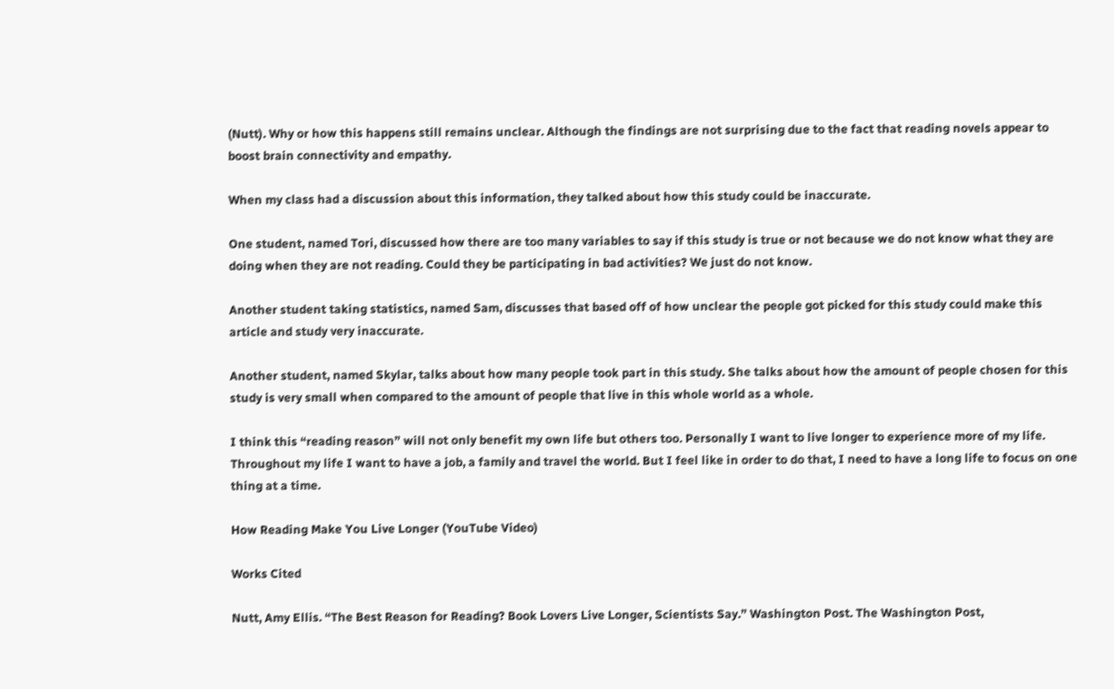(Nutt). Why or how this happens still remains unclear. Although the findings are not surprising due to the fact that reading novels appear to boost brain connectivity and empathy.

When my class had a discussion about this information, they talked about how this study could be inaccurate.

One student, named Tori, discussed how there are too many variables to say if this study is true or not because we do not know what they are doing when they are not reading. Could they be participating in bad activities? We just do not know.

Another student taking statistics, named Sam, discusses that based off of how unclear the people got picked for this study could make this article and study very inaccurate.

Another student, named Skylar, talks about how many people took part in this study. She talks about how the amount of people chosen for this study is very small when compared to the amount of people that live in this whole world as a whole.

I think this “reading reason” will not only benefit my own life but others too. Personally I want to live longer to experience more of my life. Throughout my life I want to have a job, a family and travel the world. But I feel like in order to do that, I need to have a long life to focus on one thing at a time.

How Reading Make You Live Longer (YouTube Video)

Works Cited

Nutt, Amy Ellis. “The Best Reason for Reading? Book Lovers Live Longer, Scientists Say.” Washington Post. The Washington Post,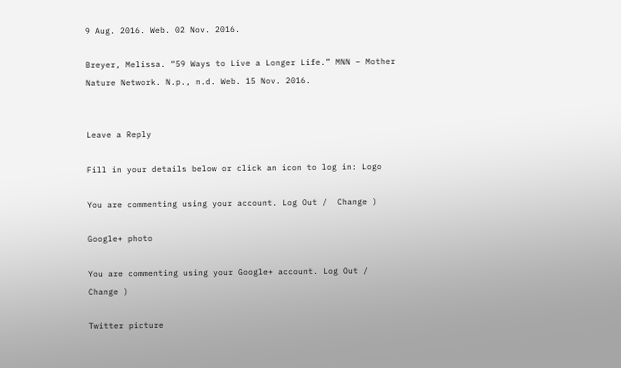9 Aug. 2016. Web. 02 Nov. 2016.

Breyer, Melissa. “59 Ways to Live a Longer Life.” MNN – Mother Nature Network. N.p., n.d. Web. 15 Nov. 2016.


Leave a Reply

Fill in your details below or click an icon to log in: Logo

You are commenting using your account. Log Out /  Change )

Google+ photo

You are commenting using your Google+ account. Log Out /  Change )

Twitter picture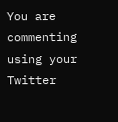You are commenting using your Twitter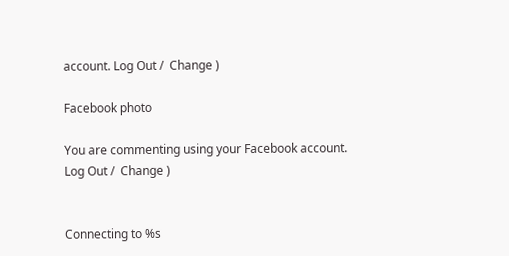account. Log Out /  Change )

Facebook photo

You are commenting using your Facebook account. Log Out /  Change )


Connecting to %s